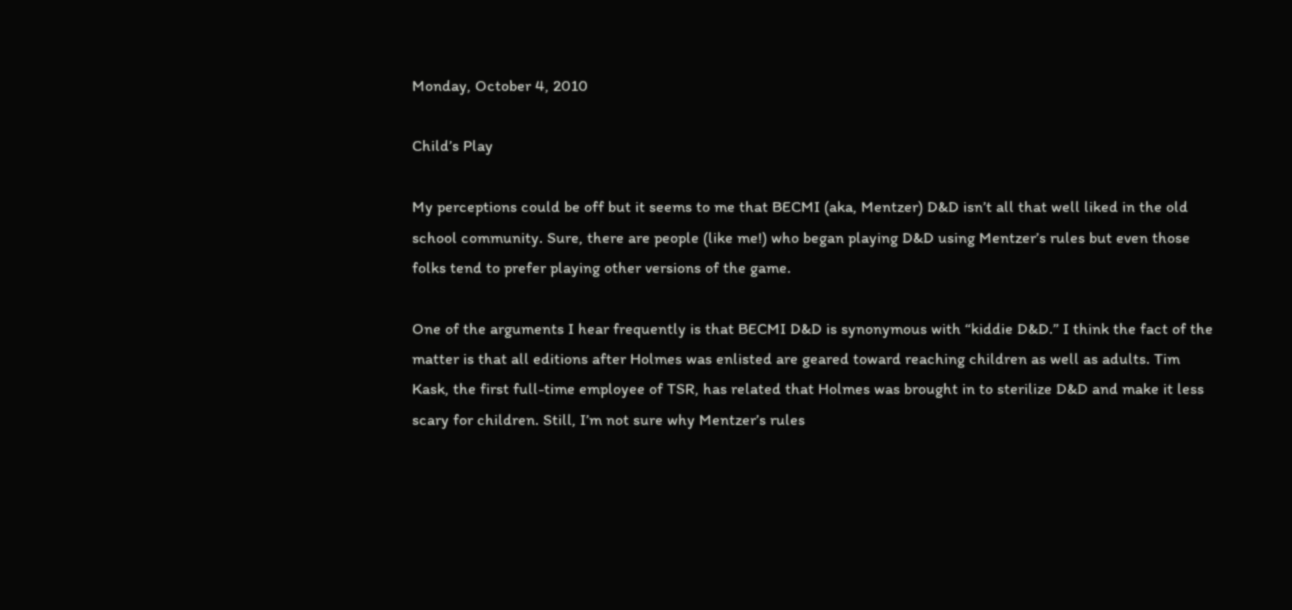Monday, October 4, 2010

Child’s Play

My perceptions could be off but it seems to me that BECMI (aka, Mentzer) D&D isn’t all that well liked in the old school community. Sure, there are people (like me!) who began playing D&D using Mentzer’s rules but even those folks tend to prefer playing other versions of the game.

One of the arguments I hear frequently is that BECMI D&D is synonymous with “kiddie D&D.” I think the fact of the matter is that all editions after Holmes was enlisted are geared toward reaching children as well as adults. Tim Kask, the first full-time employee of TSR, has related that Holmes was brought in to sterilize D&D and make it less scary for children. Still, I’m not sure why Mentzer’s rules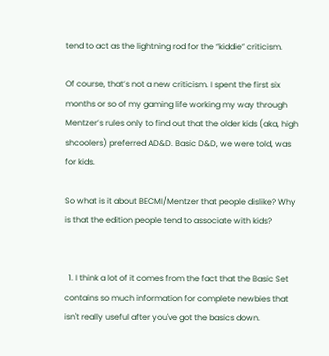tend to act as the lightning rod for the “kiddie” criticism.

Of course, that’s not a new criticism. I spent the first six months or so of my gaming life working my way through Mentzer’s rules only to find out that the older kids (aka, high shcoolers) preferred AD&D. Basic D&D, we were told, was for kids.

So what is it about BECMI/Mentzer that people dislike? Why is that the edition people tend to associate with kids?


  1. I think a lot of it comes from the fact that the Basic Set contains so much information for complete newbies that isn't really useful after you've got the basics down.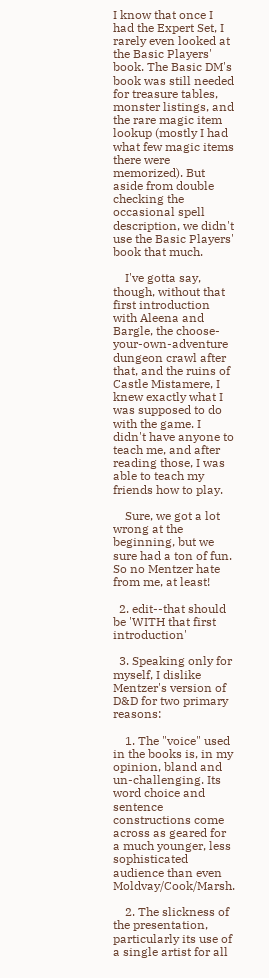I know that once I had the Expert Set, I rarely even looked at the Basic Players' book. The Basic DM's book was still needed for treasure tables, monster listings, and the rare magic item lookup (mostly I had what few magic items there were memorized). But aside from double checking the occasional spell description, we didn't use the Basic Players' book that much.

    I've gotta say, though, without that first introduction with Aleena and Bargle, the choose-your-own-adventure dungeon crawl after that, and the ruins of Castle Mistamere, I knew exactly what I was supposed to do with the game. I didn't have anyone to teach me, and after reading those, I was able to teach my friends how to play.

    Sure, we got a lot wrong at the beginning, but we sure had a ton of fun. So no Mentzer hate from me, at least!

  2. edit--that should be 'WITH that first introduction'

  3. Speaking only for myself, I dislike Mentzer's version of D&D for two primary reasons:

    1. The "voice" used in the books is, in my opinion, bland and un-challenging. Its word choice and sentence constructions come across as geared for a much younger, less sophisticated audience than even Moldvay/Cook/Marsh.

    2. The slickness of the presentation, particularly its use of a single artist for all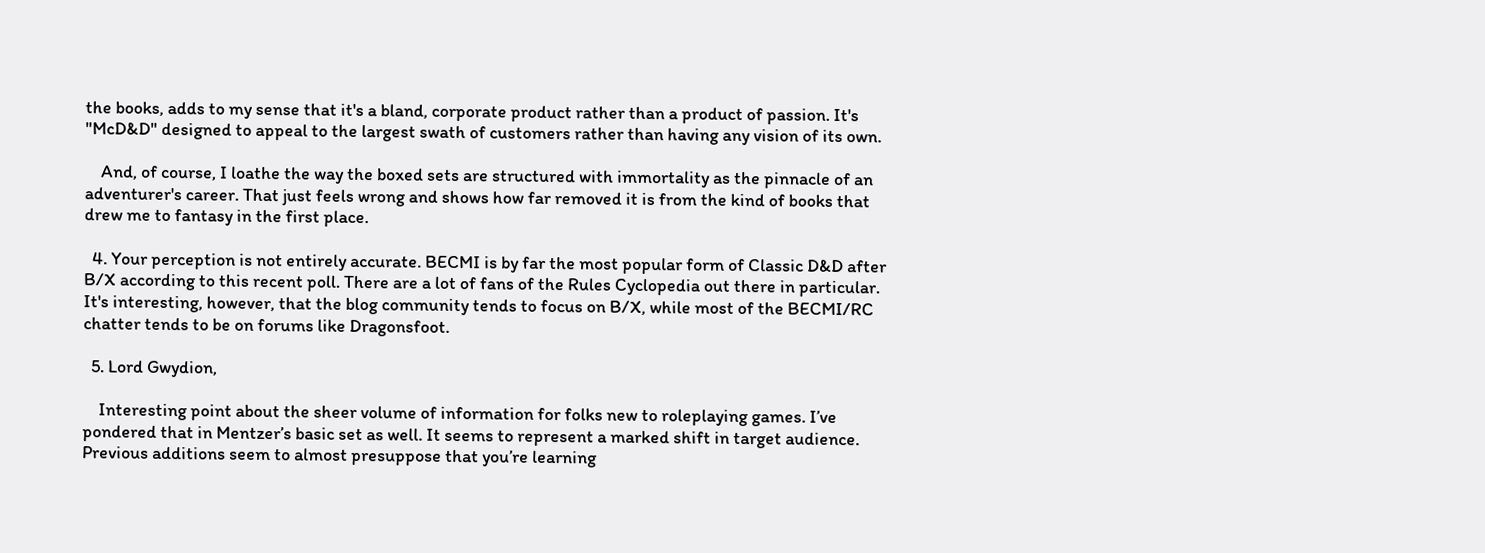the books, adds to my sense that it's a bland, corporate product rather than a product of passion. It's "McD&D" designed to appeal to the largest swath of customers rather than having any vision of its own.

    And, of course, I loathe the way the boxed sets are structured with immortality as the pinnacle of an adventurer's career. That just feels wrong and shows how far removed it is from the kind of books that drew me to fantasy in the first place.

  4. Your perception is not entirely accurate. BECMI is by far the most popular form of Classic D&D after B/X according to this recent poll. There are a lot of fans of the Rules Cyclopedia out there in particular. It's interesting, however, that the blog community tends to focus on B/X, while most of the BECMI/RC chatter tends to be on forums like Dragonsfoot.

  5. Lord Gwydion,

    Interesting point about the sheer volume of information for folks new to roleplaying games. I’ve pondered that in Mentzer’s basic set as well. It seems to represent a marked shift in target audience. Previous additions seem to almost presuppose that you’re learning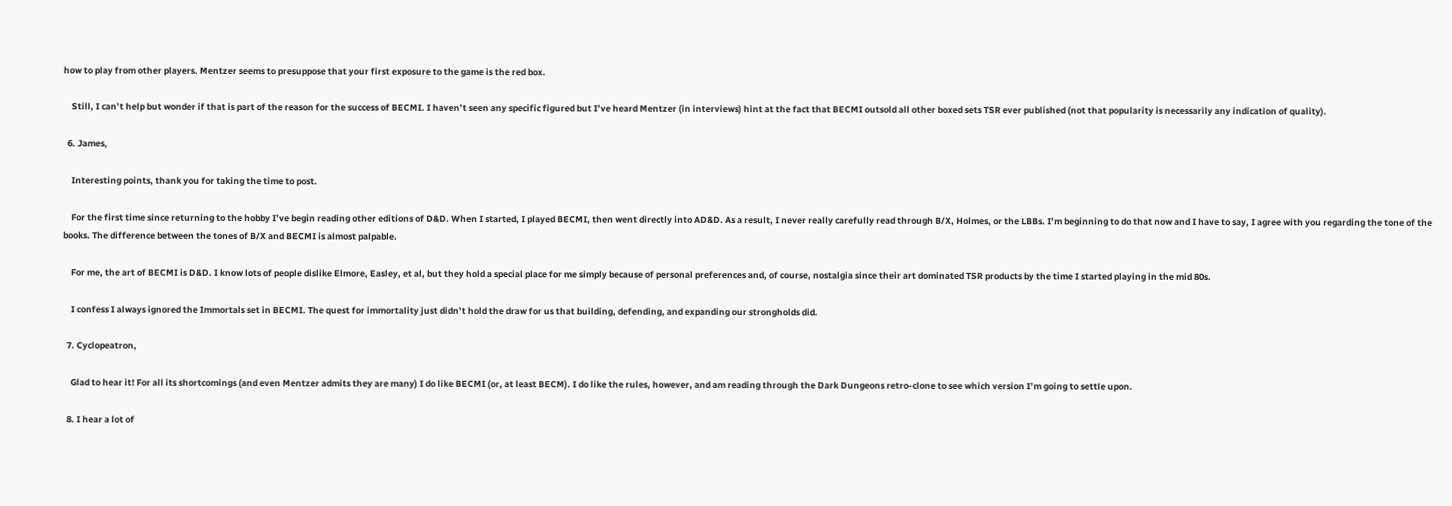how to play from other players. Mentzer seems to presuppose that your first exposure to the game is the red box.

    Still, I can’t help but wonder if that is part of the reason for the success of BECMI. I haven’t seen any specific figured but I’ve heard Mentzer (in interviews) hint at the fact that BECMI outsold all other boxed sets TSR ever published (not that popularity is necessarily any indication of quality).

  6. James,

    Interesting points, thank you for taking the time to post.

    For the first time since returning to the hobby I’ve begin reading other editions of D&D. When I started, I played BECMI, then went directly into AD&D. As a result, I never really carefully read through B/X, Holmes, or the LBBs. I’m beginning to do that now and I have to say, I agree with you regarding the tone of the books. The difference between the tones of B/X and BECMI is almost palpable.

    For me, the art of BECMI is D&D. I know lots of people dislike Elmore, Easley, et al, but they hold a special place for me simply because of personal preferences and, of course, nostalgia since their art dominated TSR products by the time I started playing in the mid 80s.

    I confess I always ignored the Immortals set in BECMI. The quest for immortality just didn’t hold the draw for us that building, defending, and expanding our strongholds did.

  7. Cyclopeatron,

    Glad to hear it! For all its shortcomings (and even Mentzer admits they are many) I do like BECMI (or, at least BECM). I do like the rules, however, and am reading through the Dark Dungeons retro-clone to see which version I’m going to settle upon.

  8. I hear a lot of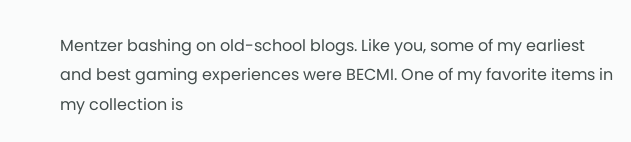Mentzer bashing on old-school blogs. Like you, some of my earliest and best gaming experiences were BECMI. One of my favorite items in my collection is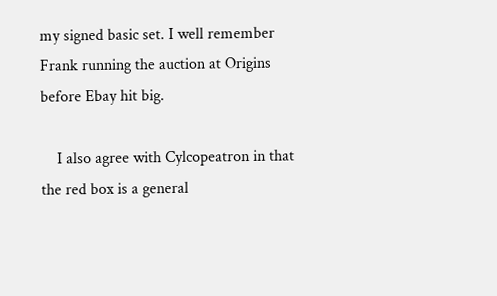my signed basic set. I well remember Frank running the auction at Origins before Ebay hit big.

    I also agree with Cylcopeatron in that the red box is a general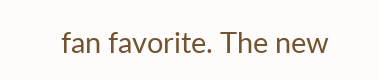fan favorite. The new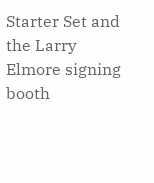Starter Set and the Larry Elmore signing booth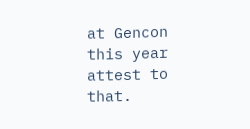at Gencon this year attest to that.